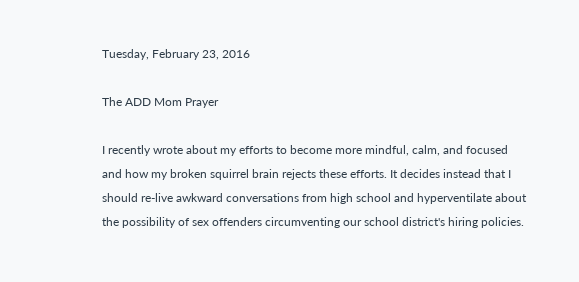Tuesday, February 23, 2016

The ADD Mom Prayer

I recently wrote about my efforts to become more mindful, calm, and focused and how my broken squirrel brain rejects these efforts. It decides instead that I should re-live awkward conversations from high school and hyperventilate about the possibility of sex offenders circumventing our school district's hiring policies.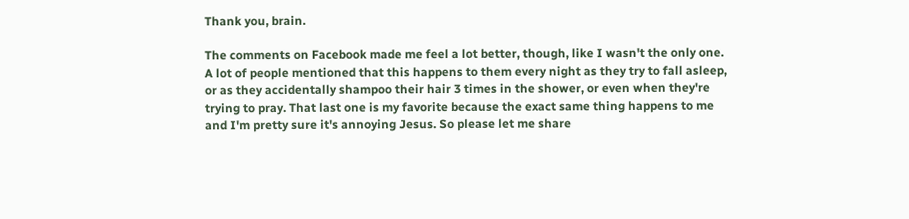Thank you, brain.

The comments on Facebook made me feel a lot better, though, like I wasn't the only one. A lot of people mentioned that this happens to them every night as they try to fall asleep, or as they accidentally shampoo their hair 3 times in the shower, or even when they're trying to pray. That last one is my favorite because the exact same thing happens to me and I'm pretty sure it's annoying Jesus. So please let me share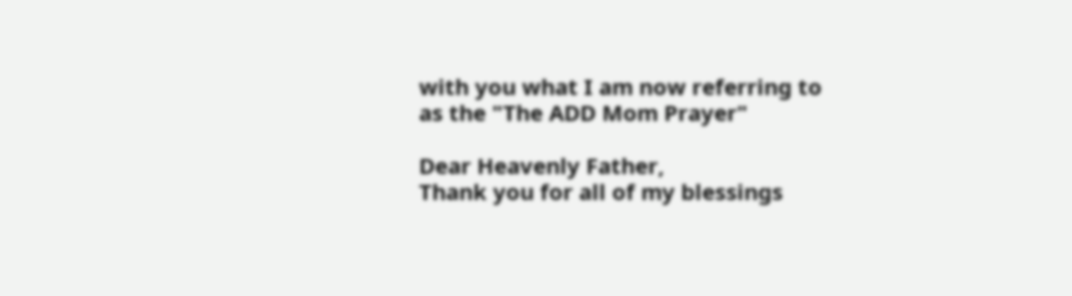with you what I am now referring to as the "The ADD Mom Prayer"

Dear Heavenly Father,
Thank you for all of my blessings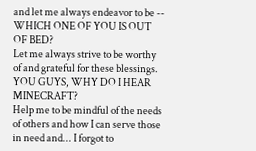and let me always endeavor to be -- WHICH ONE OF YOU IS OUT OF BED?
Let me always strive to be worthy of and grateful for these blessings. YOU GUYS, WHY DO I HEAR MINECRAFT?
Help me to be mindful of the needs of others and how I can serve those in need and... I forgot to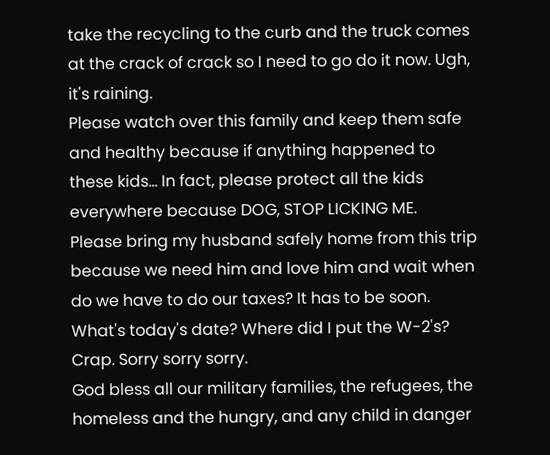take the recycling to the curb and the truck comes at the crack of crack so I need to go do it now. Ugh, it's raining.
Please watch over this family and keep them safe and healthy because if anything happened to these kids... In fact, please protect all the kids everywhere because DOG, STOP LICKING ME.
Please bring my husband safely home from this trip because we need him and love him and wait when do we have to do our taxes? It has to be soon. What's today's date? Where did I put the W-2's? Crap. Sorry sorry sorry.
God bless all our military families, the refugees, the homeless and the hungry, and any child in danger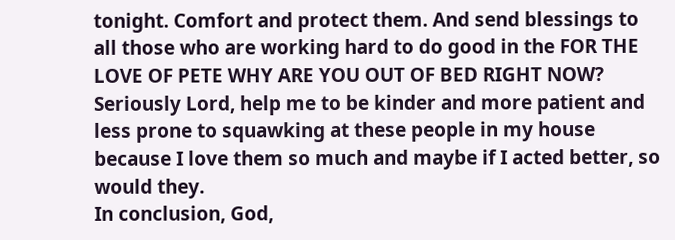tonight. Comfort and protect them. And send blessings to all those who are working hard to do good in the FOR THE LOVE OF PETE WHY ARE YOU OUT OF BED RIGHT NOW?
Seriously Lord, help me to be kinder and more patient and less prone to squawking at these people in my house because I love them so much and maybe if I acted better, so would they.
In conclusion, God,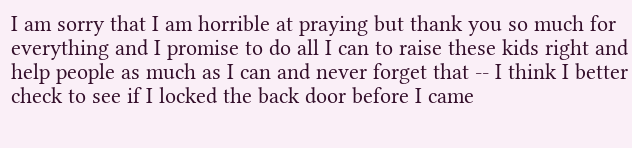I am sorry that I am horrible at praying but thank you so much for everything and I promise to do all I can to raise these kids right and help people as much as I can and never forget that -- I think I better check to see if I locked the back door before I came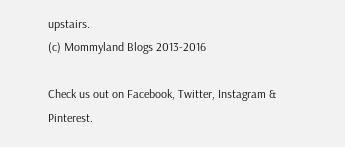upstairs.
(c) Mommyland Blogs 2013-2016

Check us out on Facebook, Twitter, Instagram & Pinterest.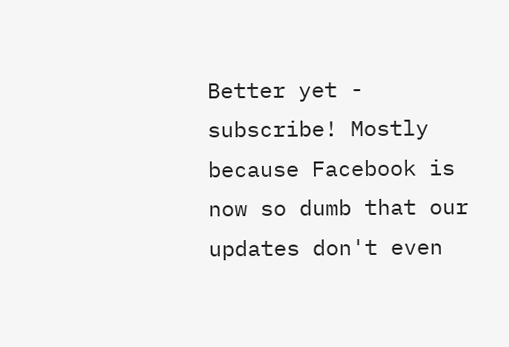Better yet - subscribe! Mostly because Facebook is now so dumb that our updates don't even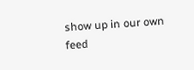show up in our own feed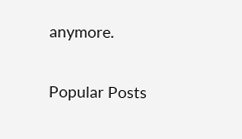anymore.

Popular Posts